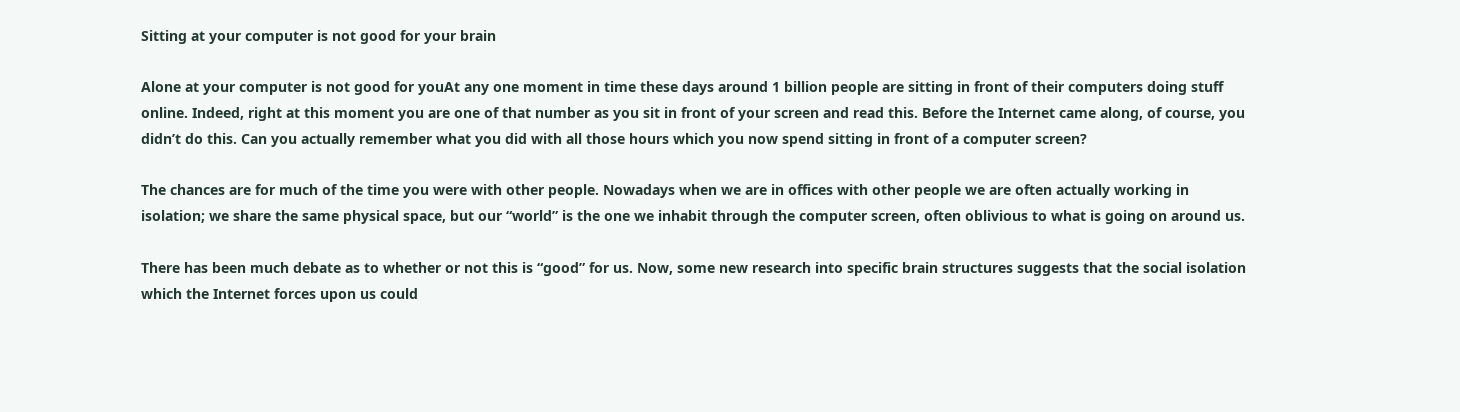Sitting at your computer is not good for your brain

Alone at your computer is not good for youAt any one moment in time these days around 1 billion people are sitting in front of their computers doing stuff online. Indeed, right at this moment you are one of that number as you sit in front of your screen and read this. Before the Internet came along, of course, you didn’t do this. Can you actually remember what you did with all those hours which you now spend sitting in front of a computer screen?

The chances are for much of the time you were with other people. Nowadays when we are in offices with other people we are often actually working in isolation; we share the same physical space, but our “world” is the one we inhabit through the computer screen, often oblivious to what is going on around us.

There has been much debate as to whether or not this is “good” for us. Now, some new research into specific brain structures suggests that the social isolation which the Internet forces upon us could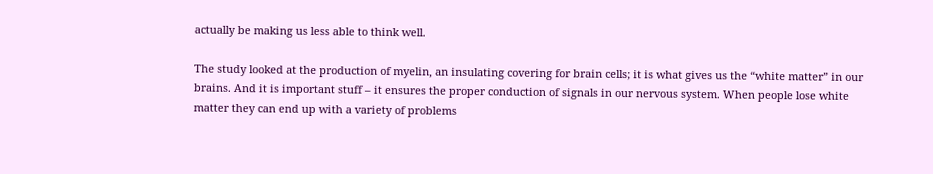actually be making us less able to think well.

The study looked at the production of myelin, an insulating covering for brain cells; it is what gives us the “white matter” in our brains. And it is important stuff – it ensures the proper conduction of signals in our nervous system. When people lose white matter they can end up with a variety of problems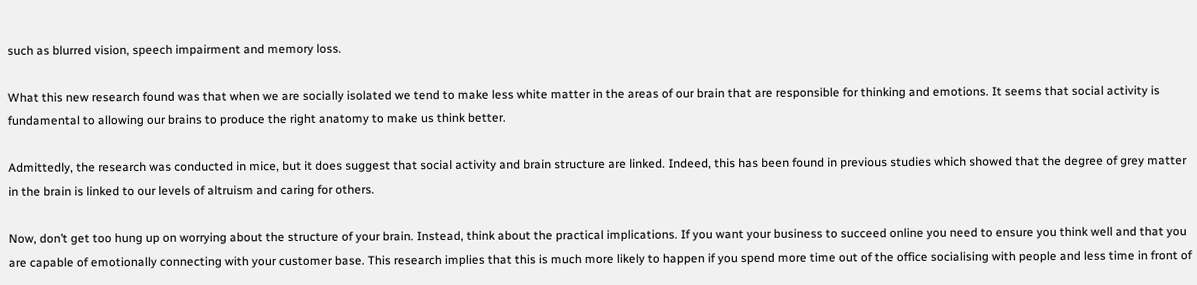such as blurred vision, speech impairment and memory loss.

What this new research found was that when we are socially isolated we tend to make less white matter in the areas of our brain that are responsible for thinking and emotions. It seems that social activity is fundamental to allowing our brains to produce the right anatomy to make us think better.

Admittedly, the research was conducted in mice, but it does suggest that social activity and brain structure are linked. Indeed, this has been found in previous studies which showed that the degree of grey matter in the brain is linked to our levels of altruism and caring for others.

Now, don’t get too hung up on worrying about the structure of your brain. Instead, think about the practical implications. If you want your business to succeed online you need to ensure you think well and that you are capable of emotionally connecting with your customer base. This research implies that this is much more likely to happen if you spend more time out of the office socialising with people and less time in front of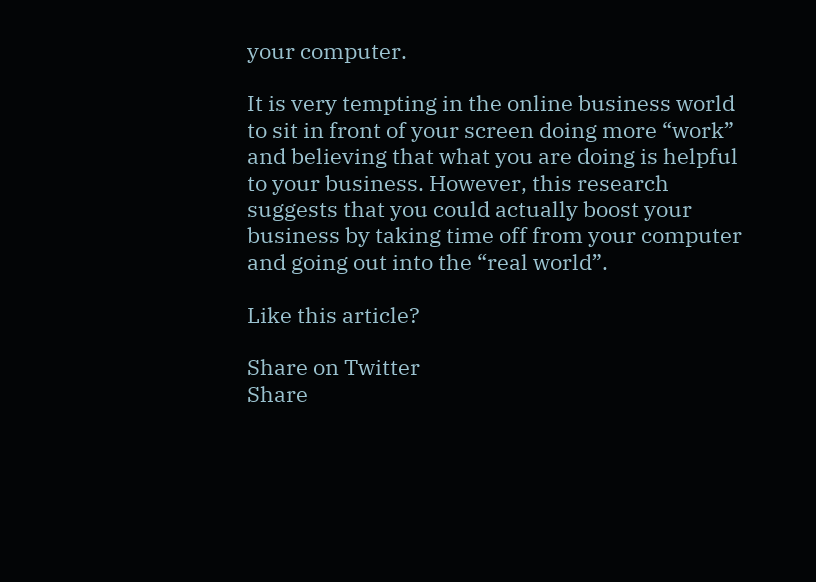your computer.

It is very tempting in the online business world to sit in front of your screen doing more “work” and believing that what you are doing is helpful to your business. However, this research suggests that you could actually boost your business by taking time off from your computer and going out into the “real world”.

Like this article?

Share on Twitter
Share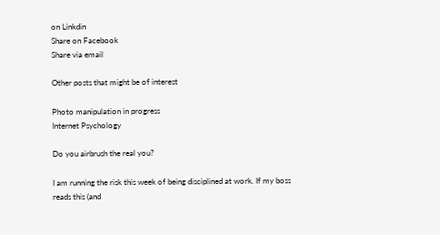on Linkdin
Share on Facebook
Share via email

Other posts that might be of interest

Photo manipulation in progress
Internet Psychology

Do you airbrush the real you?

I am running the risk this week of being disciplined at work. If my boss reads this (and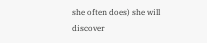she often does) she will discover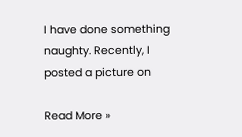I have done something naughty. Recently, I posted a picture on

Read More »